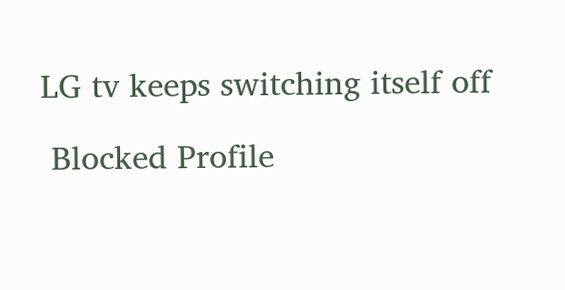LG tv keeps switching itself off

 Blocked Profile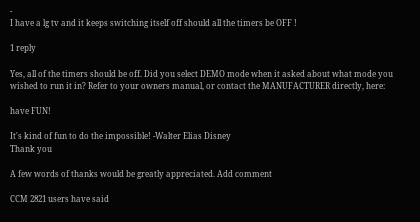-
I have a lg tv and it keeps switching itself off should all the timers be OFF !

1 reply

Yes, all of the timers should be off. Did you select DEMO mode when it asked about what mode you wished to run it in? Refer to your owners manual, or contact the MANUFACTURER directly, here:

have FUN!

It's kind of fun to do the impossible! -Walter Elias Disney
Thank you

A few words of thanks would be greatly appreciated. Add comment

CCM 2821 users have said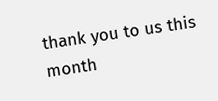thank you to us this month